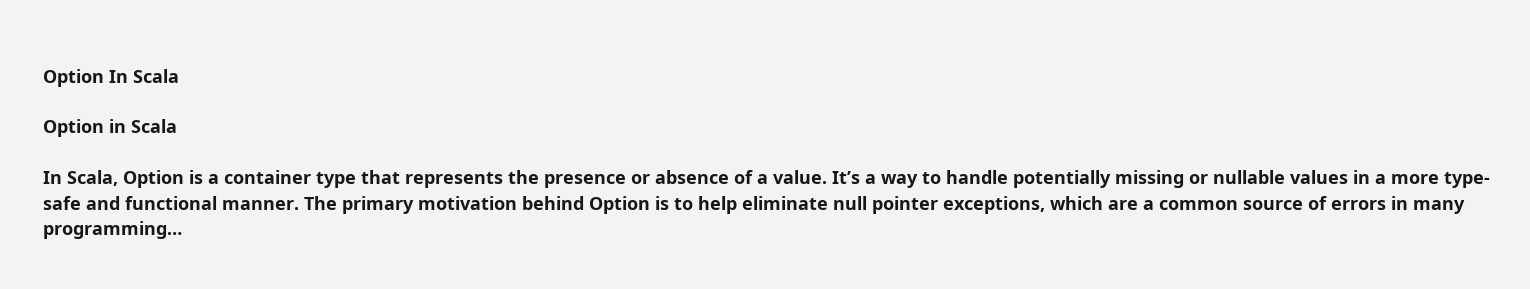Option In Scala

Option in Scala

In Scala, Option is a container type that represents the presence or absence of a value. It’s a way to handle potentially missing or nullable values in a more type-safe and functional manner. The primary motivation behind Option is to help eliminate null pointer exceptions, which are a common source of errors in many programming…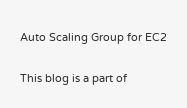Auto Scaling Group for EC2

This blog is a part of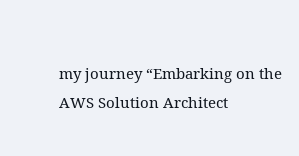my journey “Embarking on the AWS Solution Architect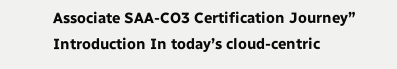Associate SAA-CO3 Certification Journey” Introduction In today’s cloud-centric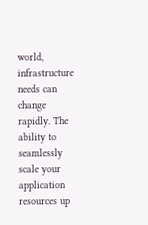world, infrastructure needs can change rapidly. The ability to seamlessly scale your application resources up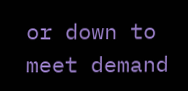or down to meet demand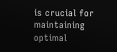is crucial for maintaining optimal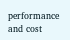performance and cost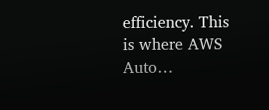efficiency. This is where AWS Auto…